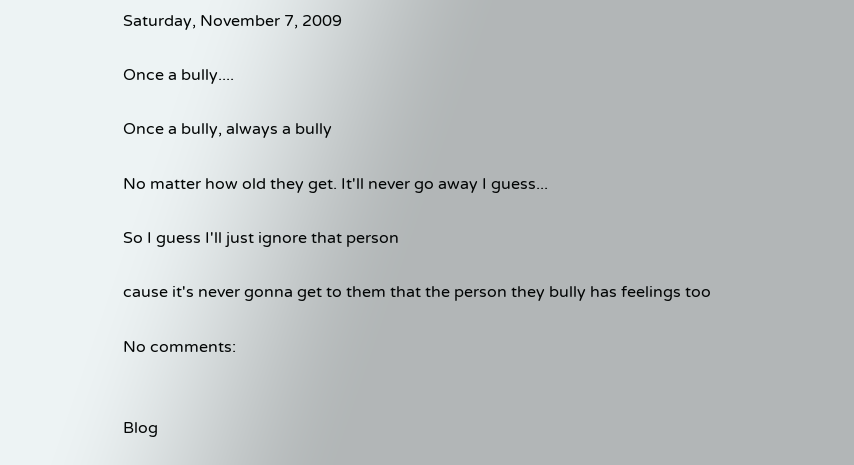Saturday, November 7, 2009

Once a bully....

Once a bully, always a bully

No matter how old they get. It'll never go away I guess...

So I guess I'll just ignore that person

cause it's never gonna get to them that the person they bully has feelings too

No comments:


Blog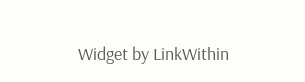Widget by LinkWithin